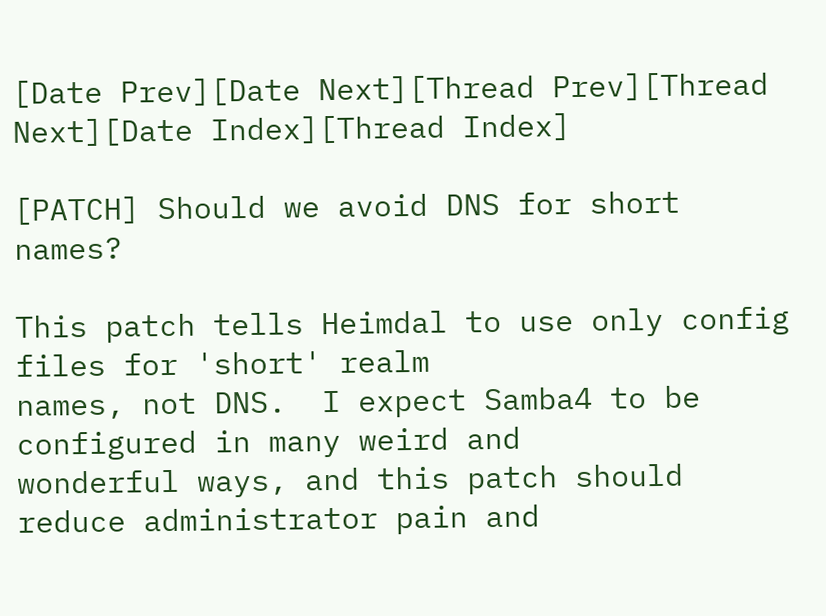[Date Prev][Date Next][Thread Prev][Thread Next][Date Index][Thread Index]

[PATCH] Should we avoid DNS for short names?

This patch tells Heimdal to use only config files for 'short' realm
names, not DNS.  I expect Samba4 to be configured in many weird and
wonderful ways, and this patch should reduce administrator pain and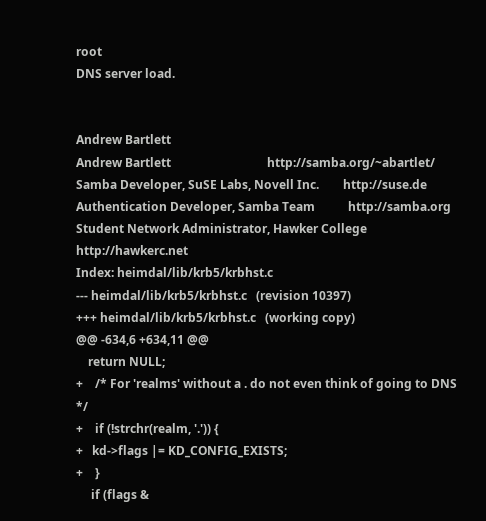root
DNS server load.


Andrew Bartlett
Andrew Bartlett                                http://samba.org/~abartlet/
Samba Developer, SuSE Labs, Novell Inc.        http://suse.de
Authentication Developer, Samba Team           http://samba.org
Student Network Administrator, Hawker College  http://hawkerc.net
Index: heimdal/lib/krb5/krbhst.c
--- heimdal/lib/krb5/krbhst.c   (revision 10397)
+++ heimdal/lib/krb5/krbhst.c   (working copy)
@@ -634,6 +634,11 @@
    return NULL;
+    /* For 'realms' without a . do not even think of going to DNS */
+    if (!strchr(realm, '.')) {
+   kd->flags |= KD_CONFIG_EXISTS;
+    }
     if (flags &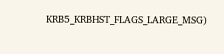KRB5_KRBHST_FLAGS_LARGE_MSG)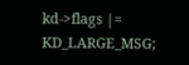kd->flags |= KD_LARGE_MSG;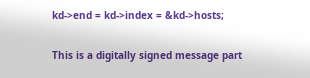kd->end = kd->index = &kd->hosts;

This is a digitally signed message part